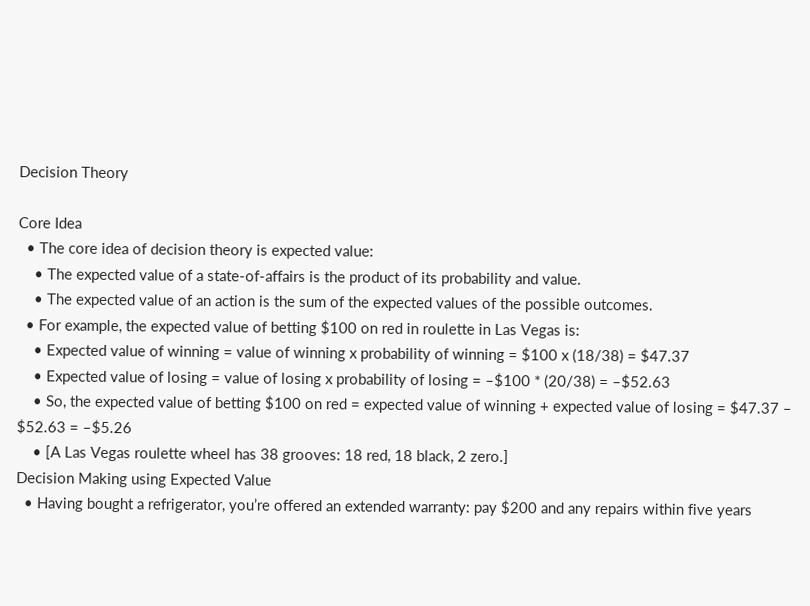Decision Theory

Core Idea
  • The core idea of decision theory is expected value:
    • The expected value of a state-of-affairs is the product of its probability and value.
    • The expected value of an action is the sum of the expected values of the possible outcomes.
  • For example, the expected value of betting $100 on red in roulette in Las Vegas is:
    • Expected value of winning = value of winning x probability of winning = $100 x (18/38) = $47.37
    • Expected value of losing = value of losing x probability of losing = –$100 * (20/38) = –$52.63
    • So, the expected value of betting $100 on red = expected value of winning + expected value of losing = $47.37 – $52.63 = –$5.26
    • [A Las Vegas roulette wheel has 38 grooves: 18 red, 18 black, 2 zero.]
Decision Making using Expected Value
  • Having bought a refrigerator, you’re offered an extended warranty: pay $200 and any repairs within five years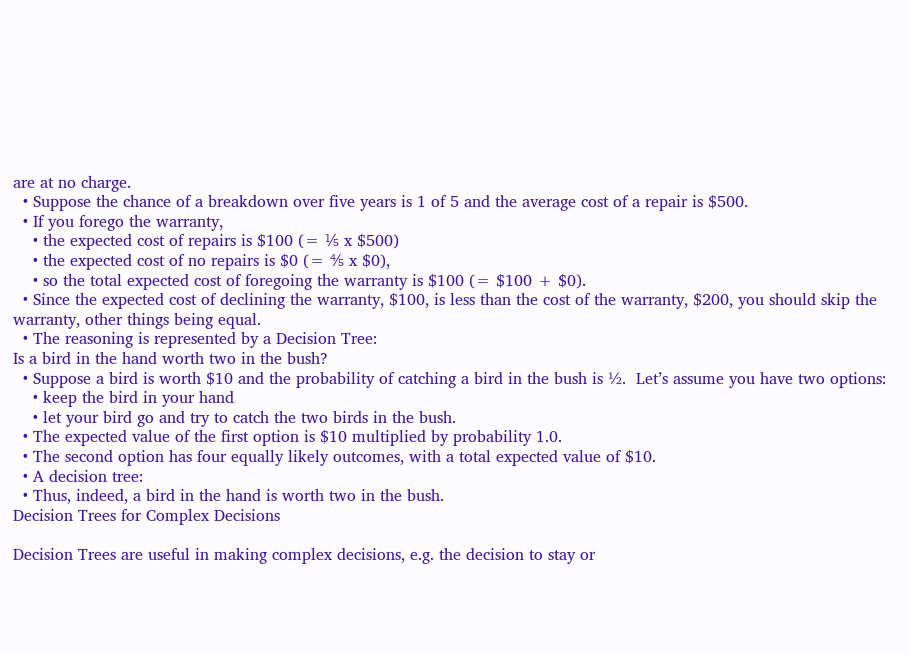are at no charge.
  • Suppose the chance of a breakdown over five years is 1 of 5 and the average cost of a repair is $500.
  • If you forego the warranty,
    • the expected cost of repairs is $100 (= ⅕ x $500)
    • the expected cost of no repairs is $0 (= ⅘ x $0),
    • so the total expected cost of foregoing the warranty is $100 (= $100 + $0).
  • Since the expected cost of declining the warranty, $100, is less than the cost of the warranty, $200, you should skip the warranty, other things being equal.
  • The reasoning is represented by a Decision Tree:
Is a bird in the hand worth two in the bush?
  • Suppose a bird is worth $10 and the probability of catching a bird in the bush is ½.  Let’s assume you have two options:
    • keep the bird in your hand
    • let your bird go and try to catch the two birds in the bush.
  • The expected value of the first option is $10 multiplied by probability 1.0.
  • The second option has four equally likely outcomes, with a total expected value of $10.
  • A decision tree:
  • Thus, indeed, a bird in the hand is worth two in the bush.
Decision Trees for Complex Decisions

Decision Trees are useful in making complex decisions, e.g. the decision to stay or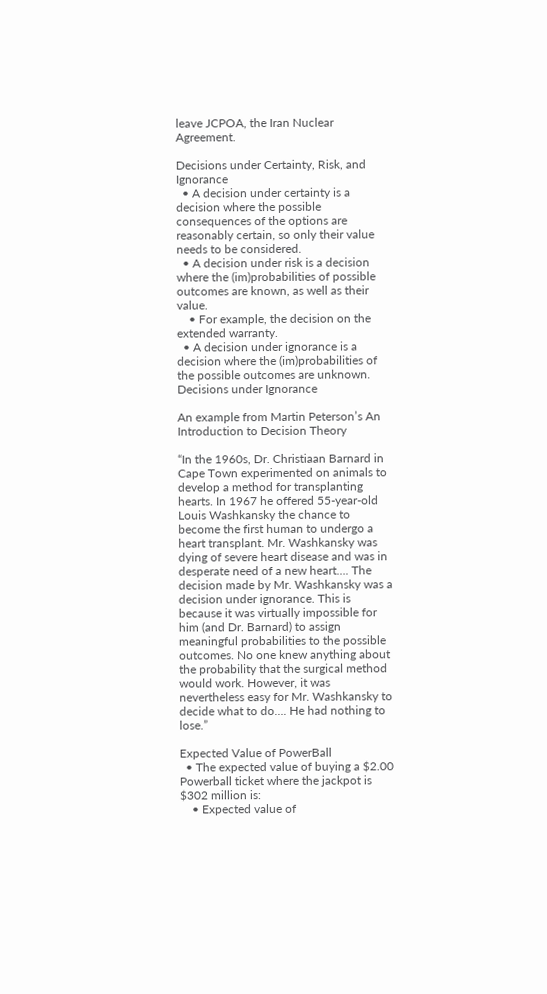leave JCPOA, the Iran Nuclear Agreement.

Decisions under Certainty, Risk, and Ignorance
  • A decision under certainty is a decision where the possible consequences of the options are reasonably certain, so only their value needs to be considered.
  • A decision under risk is a decision where the (im)probabilities of possible outcomes are known, as well as their value.
    • For example, the decision on the extended warranty.
  • A decision under ignorance is a decision where the (im)probabilities of the possible outcomes are unknown.
Decisions under Ignorance

An example from Martin Peterson’s An Introduction to Decision Theory

“In the 1960s, Dr. Christiaan Barnard in Cape Town experimented on animals to develop a method for transplanting hearts. In 1967 he offered 55-year-old Louis Washkansky the chance to become the first human to undergo a heart transplant. Mr. Washkansky was dying of severe heart disease and was in desperate need of a new heart…. The decision made by Mr. Washkansky was a decision under ignorance. This is because it was virtually impossible for him (and Dr. Barnard) to assign meaningful probabilities to the possible outcomes. No one knew anything about the probability that the surgical method would work. However, it was nevertheless easy for Mr. Washkansky to decide what to do…. He had nothing to lose.”

Expected Value of PowerBall
  • The expected value of buying a $2.00 Powerball ticket where the jackpot is $302 million is:
    • Expected value of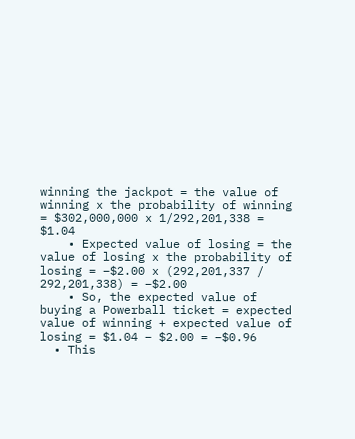winning the jackpot = the value of winning x the probability of winning = $302,000,000 x 1/292,201,338 = $1.04
    • Expected value of losing = the value of losing x the probability of losing = –$2.00 x (292,201,337 / 292,201,338) = –$2.00
    • So, the expected value of buying a Powerball ticket = expected value of winning + expected value of losing = $1.04 – $2.00 = –$0.96
  • This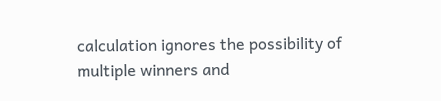calculation ignores the possibility of multiple winners and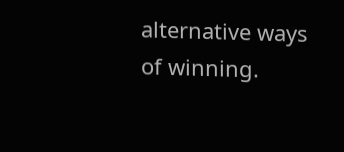alternative ways of winning.